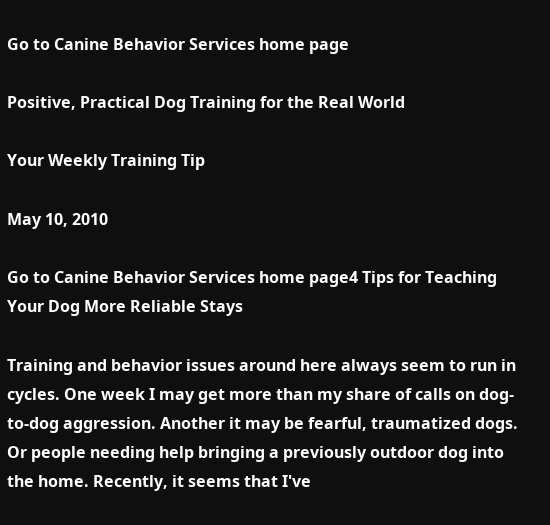Go to Canine Behavior Services home page

Positive, Practical Dog Training for the Real World

Your Weekly Training Tip

May 10, 2010

Go to Canine Behavior Services home page4 Tips for Teaching Your Dog More Reliable Stays

Training and behavior issues around here always seem to run in cycles. One week I may get more than my share of calls on dog-to-dog aggression. Another it may be fearful, traumatized dogs. Or people needing help bringing a previously outdoor dog into the home. Recently, it seems that I've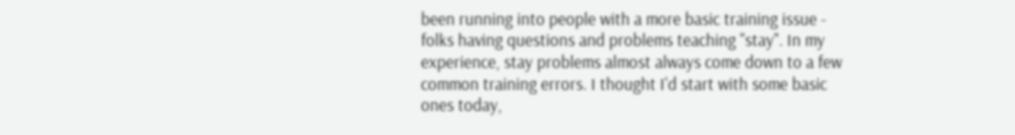been running into people with a more basic training issue - folks having questions and problems teaching "stay". In my experience, stay problems almost always come down to a few common training errors. I thought I'd start with some basic ones today,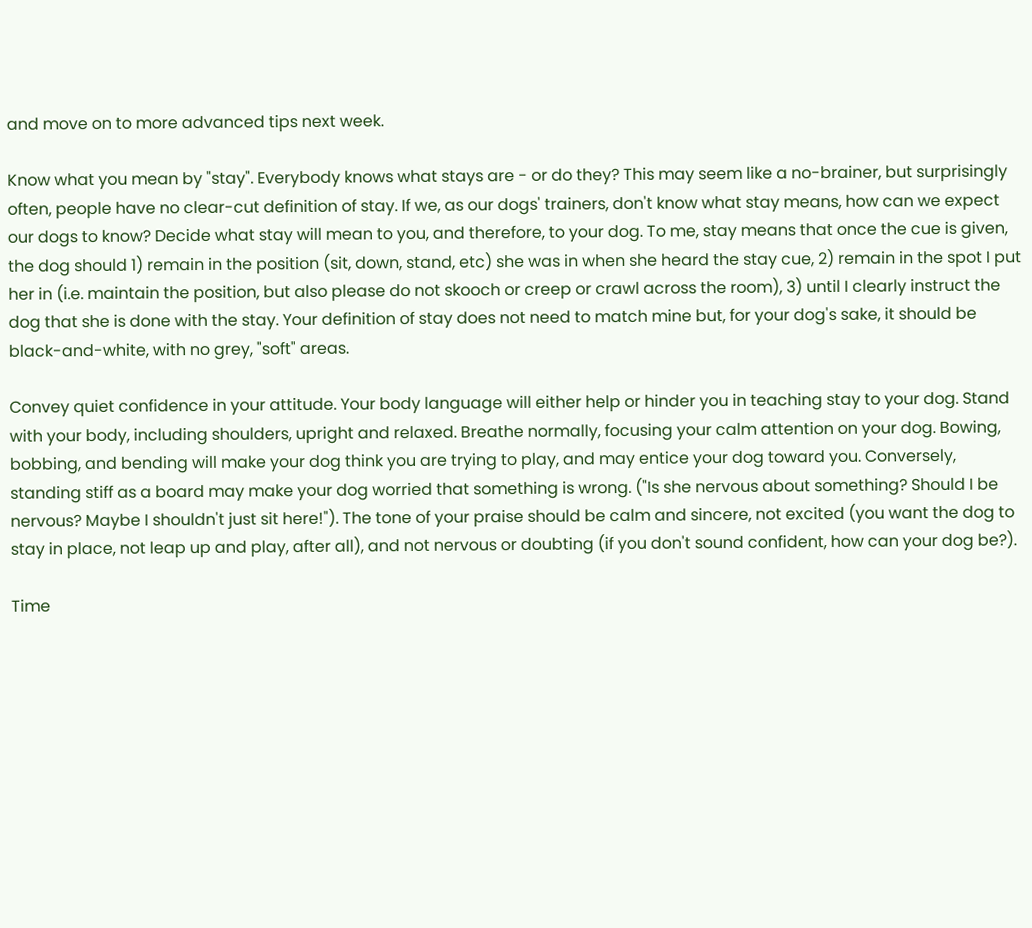and move on to more advanced tips next week.

Know what you mean by "stay". Everybody knows what stays are - or do they? This may seem like a no-brainer, but surprisingly often, people have no clear-cut definition of stay. If we, as our dogs' trainers, don't know what stay means, how can we expect our dogs to know? Decide what stay will mean to you, and therefore, to your dog. To me, stay means that once the cue is given, the dog should 1) remain in the position (sit, down, stand, etc) she was in when she heard the stay cue, 2) remain in the spot I put her in (i.e. maintain the position, but also please do not skooch or creep or crawl across the room), 3) until I clearly instruct the dog that she is done with the stay. Your definition of stay does not need to match mine but, for your dog's sake, it should be black-and-white, with no grey, "soft" areas.

Convey quiet confidence in your attitude. Your body language will either help or hinder you in teaching stay to your dog. Stand with your body, including shoulders, upright and relaxed. Breathe normally, focusing your calm attention on your dog. Bowing, bobbing, and bending will make your dog think you are trying to play, and may entice your dog toward you. Conversely, standing stiff as a board may make your dog worried that something is wrong. ("Is she nervous about something? Should I be nervous? Maybe I shouldn't just sit here!"). The tone of your praise should be calm and sincere, not excited (you want the dog to stay in place, not leap up and play, after all), and not nervous or doubting (if you don't sound confident, how can your dog be?).

Time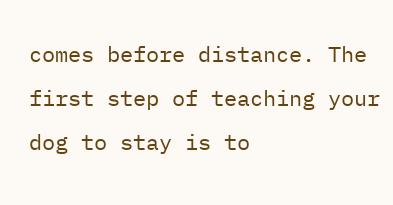comes before distance. The first step of teaching your dog to stay is to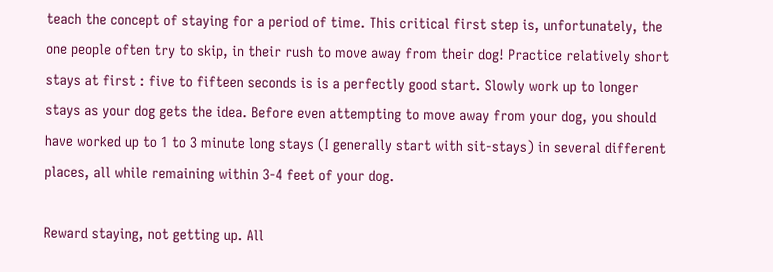teach the concept of staying for a period of time. This critical first step is, unfortunately, the one people often try to skip, in their rush to move away from their dog! Practice relatively short stays at first : five to fifteen seconds is is a perfectly good start. Slowly work up to longer stays as your dog gets the idea. Before even attempting to move away from your dog, you should have worked up to 1 to 3 minute long stays (I generally start with sit-stays) in several different places, all while remaining within 3-4 feet of your dog.

Reward staying, not getting up. All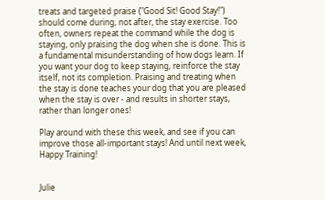treats and targeted praise ("Good Sit! Good Stay!") should come during, not after, the stay exercise. Too often, owners repeat the command while the dog is staying, only praising the dog when she is done. This is a fundamental misunderstanding of how dogs learn. If you want your dog to keep staying, reinforce the stay itself, not its completion. Praising and treating when the stay is done teaches your dog that you are pleased when the stay is over - and results in shorter stays, rather than longer ones!

Play around with these this week, and see if you can improve those all-important stays! And until next week, Happy Training!


Julie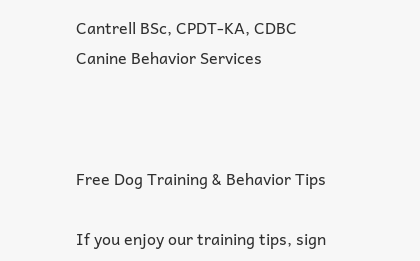Cantrell BSc, CPDT-KA, CDBC
Canine Behavior Services



Free Dog Training & Behavior Tips

If you enjoy our training tips, sign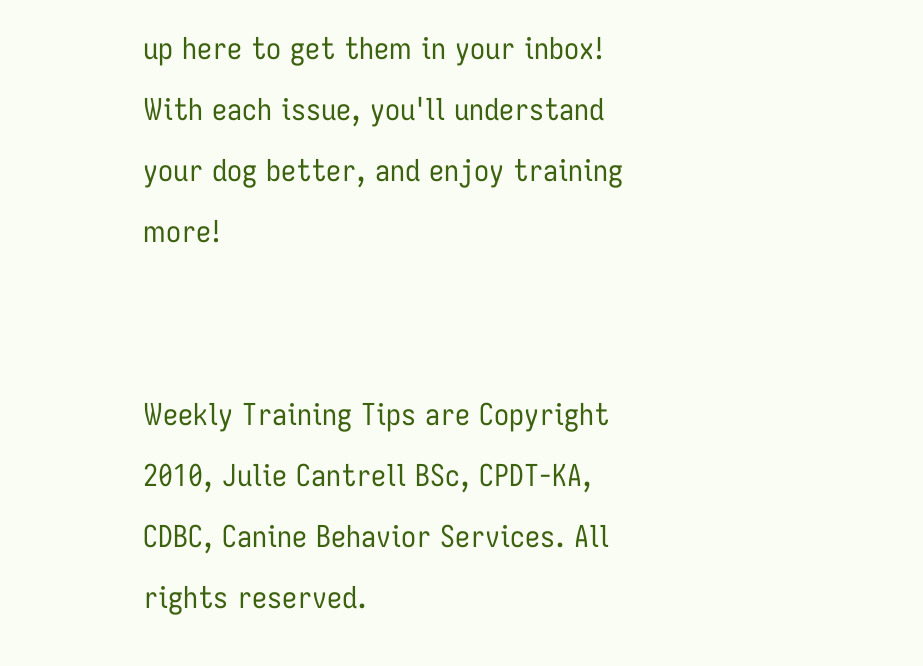up here to get them in your inbox! With each issue, you'll understand your dog better, and enjoy training more!


Weekly Training Tips are Copyright 2010, Julie Cantrell BSc, CPDT-KA, CDBC, Canine Behavior Services. All rights reserved.